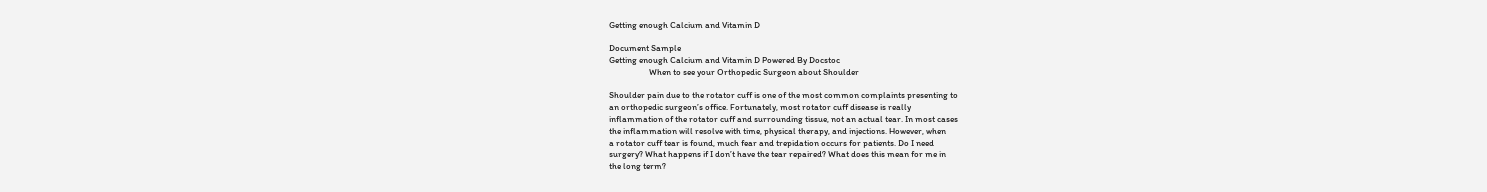Getting enough Calcium and Vitamin D

Document Sample
Getting enough Calcium and Vitamin D Powered By Docstoc
                    When to see your Orthopedic Surgeon about Shoulder

Shoulder pain due to the rotator cuff is one of the most common complaints presenting to
an orthopedic surgeon’s office. Fortunately, most rotator cuff disease is really
inflammation of the rotator cuff and surrounding tissue, not an actual tear. In most cases
the inflammation will resolve with time, physical therapy, and injections. However, when
a rotator cuff tear is found, much fear and trepidation occurs for patients. Do I need
surgery? What happens if I don’t have the tear repaired? What does this mean for me in
the long term?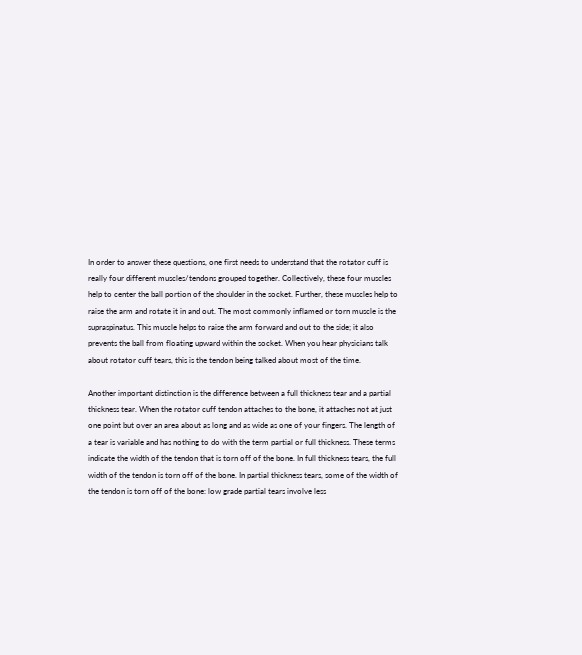In order to answer these questions, one first needs to understand that the rotator cuff is
really four different muscles/tendons grouped together. Collectively, these four muscles
help to center the ball portion of the shoulder in the socket. Further, these muscles help to
raise the arm and rotate it in and out. The most commonly inflamed or torn muscle is the
supraspinatus. This muscle helps to raise the arm forward and out to the side; it also
prevents the ball from floating upward within the socket. When you hear physicians talk
about rotator cuff tears, this is the tendon being talked about most of the time.

Another important distinction is the difference between a full thickness tear and a partial
thickness tear. When the rotator cuff tendon attaches to the bone, it attaches not at just
one point but over an area about as long and as wide as one of your fingers. The length of
a tear is variable and has nothing to do with the term partial or full thickness. These terms
indicate the width of the tendon that is torn off of the bone. In full thickness tears, the full
width of the tendon is torn off of the bone. In partial thickness tears, some of the width of
the tendon is torn off of the bone: low grade partial tears involve less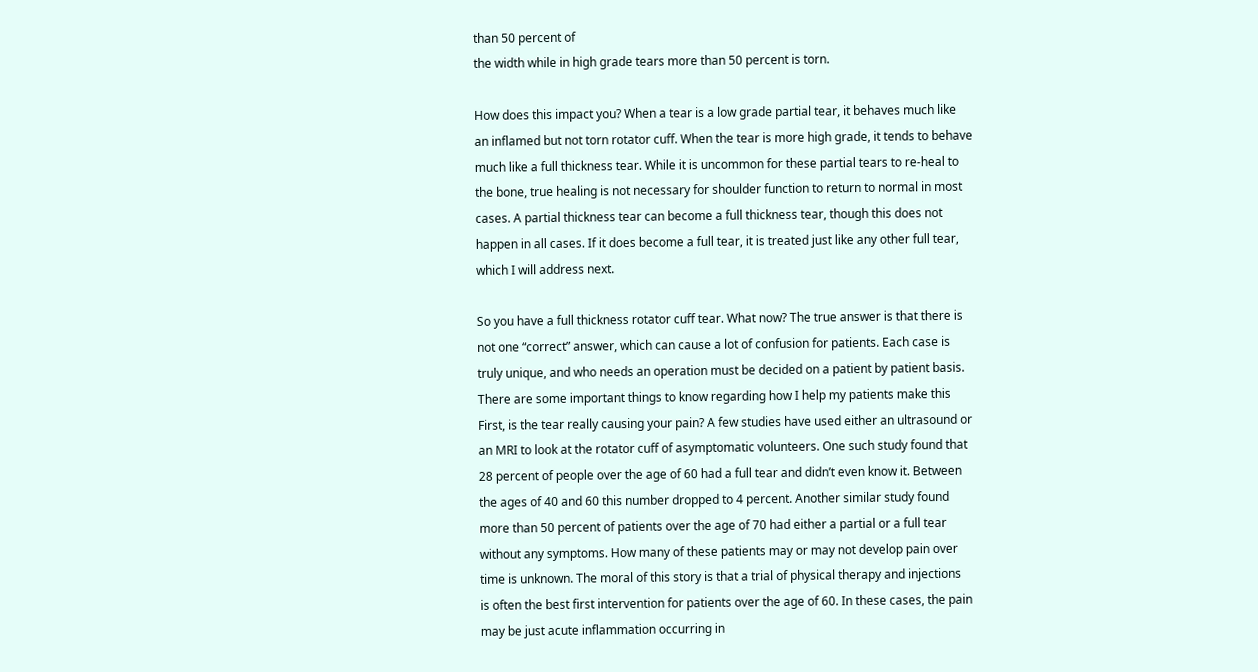than 50 percent of
the width while in high grade tears more than 50 percent is torn.

How does this impact you? When a tear is a low grade partial tear, it behaves much like
an inflamed but not torn rotator cuff. When the tear is more high grade, it tends to behave
much like a full thickness tear. While it is uncommon for these partial tears to re-heal to
the bone, true healing is not necessary for shoulder function to return to normal in most
cases. A partial thickness tear can become a full thickness tear, though this does not
happen in all cases. If it does become a full tear, it is treated just like any other full tear,
which I will address next.

So you have a full thickness rotator cuff tear. What now? The true answer is that there is
not one “correct” answer, which can cause a lot of confusion for patients. Each case is
truly unique, and who needs an operation must be decided on a patient by patient basis.
There are some important things to know regarding how I help my patients make this
First, is the tear really causing your pain? A few studies have used either an ultrasound or
an MRI to look at the rotator cuff of asymptomatic volunteers. One such study found that
28 percent of people over the age of 60 had a full tear and didn’t even know it. Between
the ages of 40 and 60 this number dropped to 4 percent. Another similar study found
more than 50 percent of patients over the age of 70 had either a partial or a full tear
without any symptoms. How many of these patients may or may not develop pain over
time is unknown. The moral of this story is that a trial of physical therapy and injections
is often the best first intervention for patients over the age of 60. In these cases, the pain
may be just acute inflammation occurring in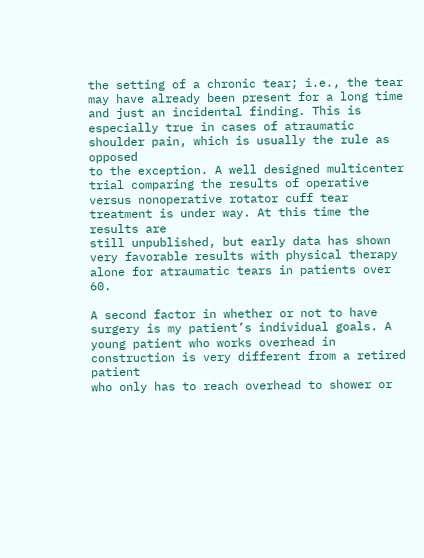the setting of a chronic tear; i.e., the tear
may have already been present for a long time and just an incidental finding. This is
especially true in cases of atraumatic shoulder pain, which is usually the rule as opposed
to the exception. A well designed multicenter trial comparing the results of operative
versus nonoperative rotator cuff tear treatment is under way. At this time the results are
still unpublished, but early data has shown very favorable results with physical therapy
alone for atraumatic tears in patients over 60.

A second factor in whether or not to have surgery is my patient’s individual goals. A
young patient who works overhead in construction is very different from a retired patient
who only has to reach overhead to shower or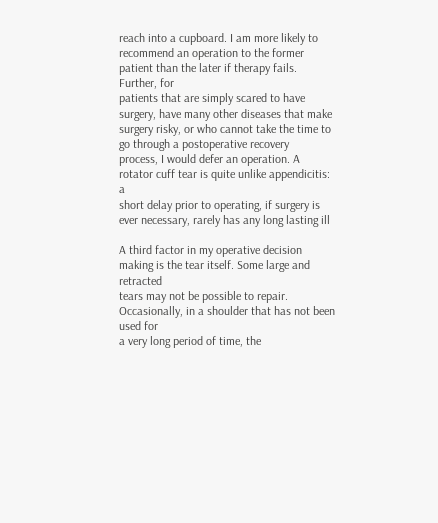reach into a cupboard. I am more likely to
recommend an operation to the former patient than the later if therapy fails. Further, for
patients that are simply scared to have surgery, have many other diseases that make
surgery risky, or who cannot take the time to go through a postoperative recovery
process, I would defer an operation. A rotator cuff tear is quite unlike appendicitis: a
short delay prior to operating, if surgery is ever necessary, rarely has any long lasting ill

A third factor in my operative decision making is the tear itself. Some large and retracted
tears may not be possible to repair. Occasionally, in a shoulder that has not been used for
a very long period of time, the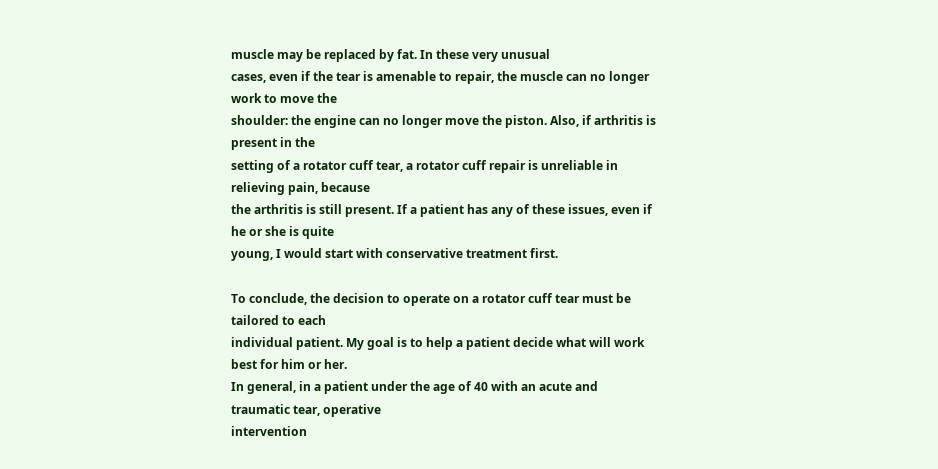muscle may be replaced by fat. In these very unusual
cases, even if the tear is amenable to repair, the muscle can no longer work to move the
shoulder: the engine can no longer move the piston. Also, if arthritis is present in the
setting of a rotator cuff tear, a rotator cuff repair is unreliable in relieving pain, because
the arthritis is still present. If a patient has any of these issues, even if he or she is quite
young, I would start with conservative treatment first.

To conclude, the decision to operate on a rotator cuff tear must be tailored to each
individual patient. My goal is to help a patient decide what will work best for him or her.
In general, in a patient under the age of 40 with an acute and traumatic tear, operative
intervention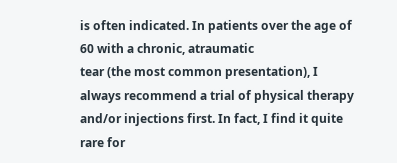is often indicated. In patients over the age of 60 with a chronic, atraumatic
tear (the most common presentation), I always recommend a trial of physical therapy
and/or injections first. In fact, I find it quite rare for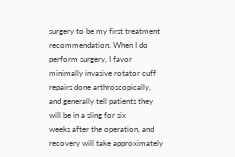surgery to be my first treatment
recommendation. When I do perform surgery, I favor minimally invasive rotator cuff
repairs done arthroscopically, and generally tell patients they will be in a sling for six
weeks after the operation, and recovery will take approximately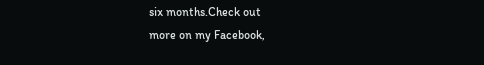six months.Check out
more on my Facebook,